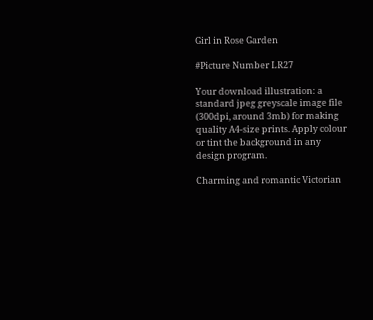Girl in Rose Garden

#Picture Number LR27

Your download illustration: a standard jpeg greyscale image file (300dpi, around 3mb) for making quality A4-size prints. Apply colour or tint the background in any design program.

Charming and romantic Victorian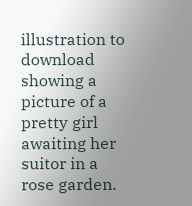illustration to download showing a picture of a pretty girl awaiting her suitor in a rose garden.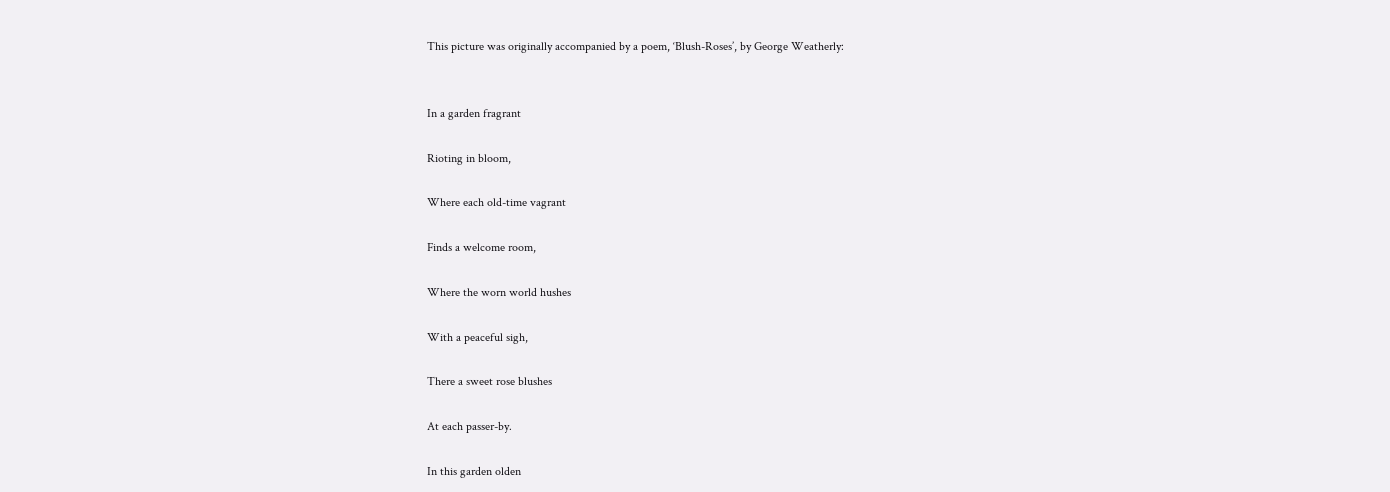This picture was originally accompanied by a poem, ‘Blush-Roses’, by George Weatherly:


In a garden fragrant

Rioting in bloom,

Where each old-time vagrant

Finds a welcome room,

Where the worn world hushes

With a peaceful sigh,

There a sweet rose blushes

At each passer-by.

In this garden olden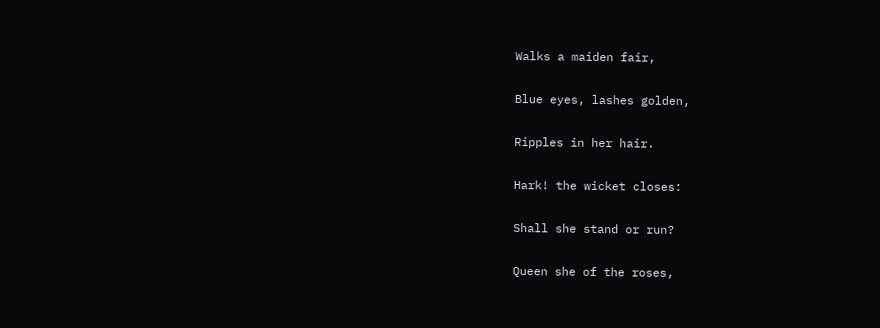Walks a maiden fair,

Blue eyes, lashes golden,

Ripples in her hair.

Hark! the wicket closes:

Shall she stand or run?

Queen she of the roses,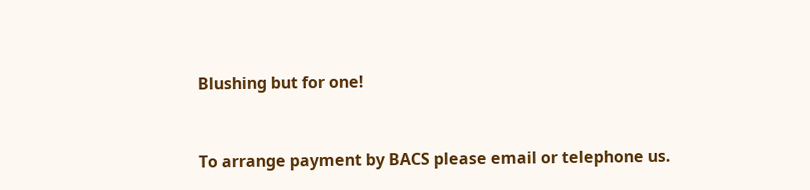Blushing but for one!


To arrange payment by BACS please email or telephone us.